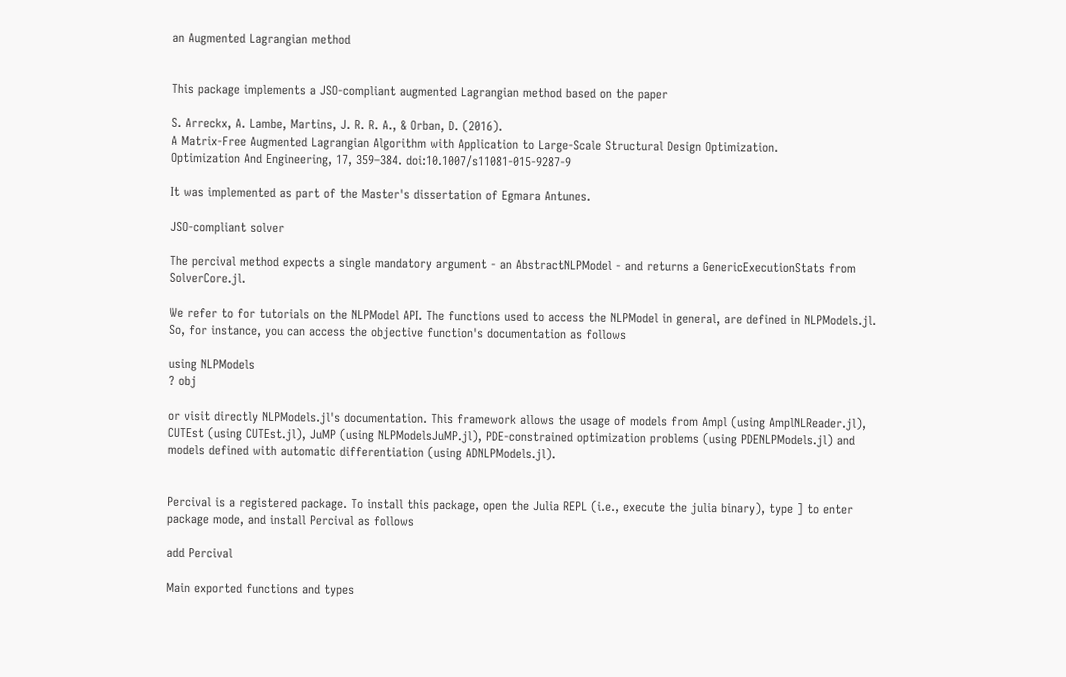an Augmented Lagrangian method


This package implements a JSO-compliant augmented Lagrangian method based on the paper

S. Arreckx, A. Lambe, Martins, J. R. R. A., & Orban, D. (2016).
A Matrix-Free Augmented Lagrangian Algorithm with Application to Large-Scale Structural Design Optimization.
Optimization And Engineering, 17, 359–384. doi:10.1007/s11081-015-9287-9

It was implemented as part of the Master's dissertation of Egmara Antunes.

JSO-compliant solver

The percival method expects a single mandatory argument - an AbstractNLPModel - and returns a GenericExecutionStats from SolverCore.jl.

We refer to for tutorials on the NLPModel API. The functions used to access the NLPModel in general, are defined in NLPModels.jl. So, for instance, you can access the objective function's documentation as follows

using NLPModels
? obj

or visit directly NLPModels.jl's documentation. This framework allows the usage of models from Ampl (using AmplNLReader.jl), CUTEst (using CUTEst.jl), JuMP (using NLPModelsJuMP.jl), PDE-constrained optimization problems (using PDENLPModels.jl) and models defined with automatic differentiation (using ADNLPModels.jl).


Percival is a registered package. To install this package, open the Julia REPL (i.e., execute the julia binary), type ] to enter package mode, and install Percival as follows

add Percival

Main exported functions and types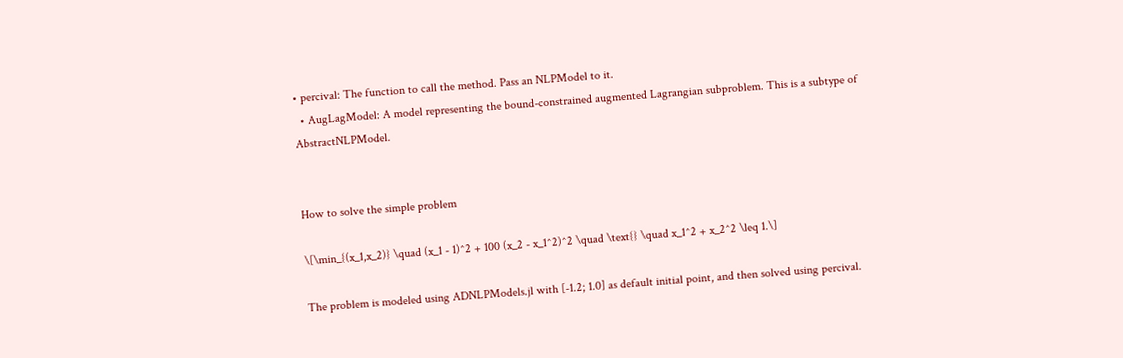• percival: The function to call the method. Pass an NLPModel to it.
  • AugLagModel: A model representing the bound-constrained augmented Lagrangian subproblem. This is a subtype of AbstractNLPModel.


How to solve the simple problem

\[\min_{(x_1,x_2)} \quad (x_1 - 1)^2 + 100 (x_2 - x_1^2)^2 \quad \text{} \quad x_1^2 + x_2^2 \leq 1.\]

The problem is modeled using ADNLPModels.jl with [-1.2; 1.0] as default initial point, and then solved using percival.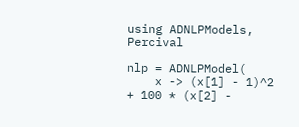using ADNLPModels, Percival

nlp = ADNLPModel(
    x -> (x[1] - 1)^2 + 100 * (x[2] -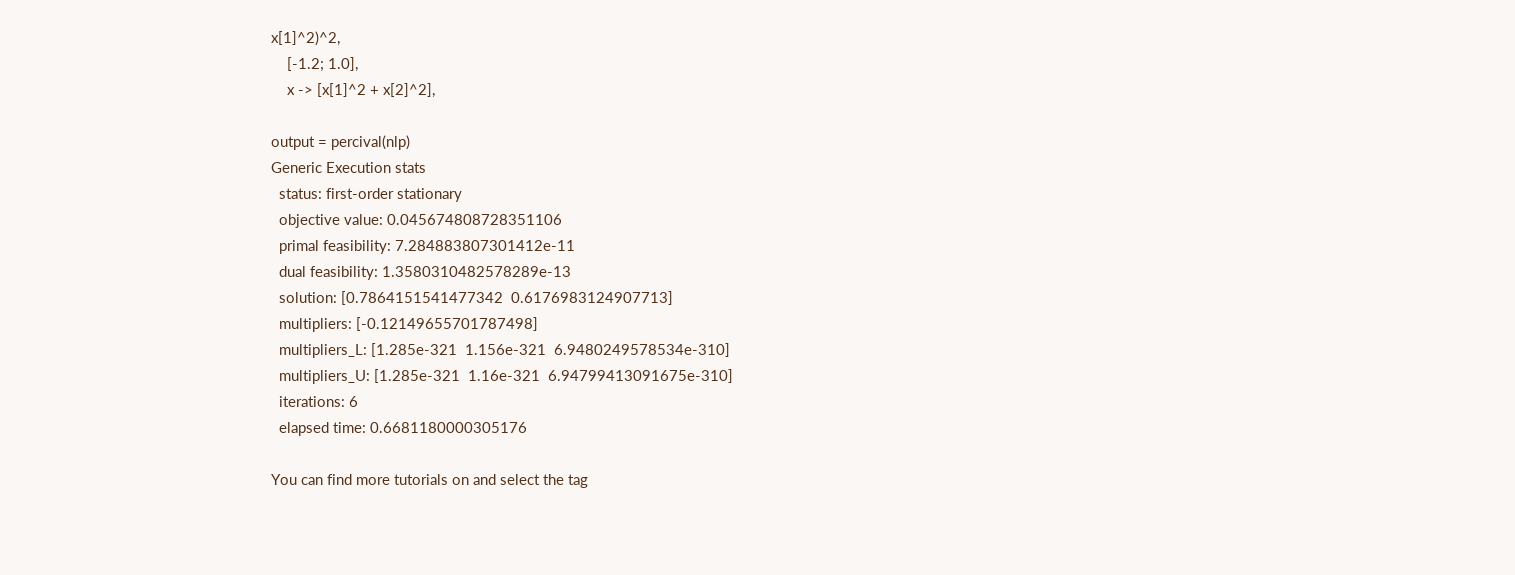x[1]^2)^2,
    [-1.2; 1.0],
    x -> [x[1]^2 + x[2]^2],

output = percival(nlp)
Generic Execution stats
  status: first-order stationary
  objective value: 0.045674808728351106
  primal feasibility: 7.284883807301412e-11
  dual feasibility: 1.3580310482578289e-13
  solution: [0.7864151541477342  0.6176983124907713]
  multipliers: [-0.12149655701787498]
  multipliers_L: [1.285e-321  1.156e-321  6.9480249578534e-310]
  multipliers_U: [1.285e-321  1.16e-321  6.94799413091675e-310]
  iterations: 6
  elapsed time: 0.6681180000305176

You can find more tutorials on and select the tag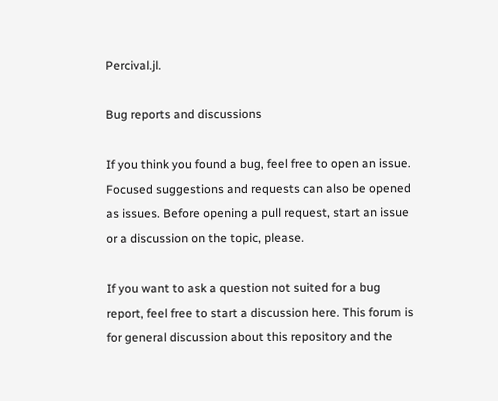Percival.jl.

Bug reports and discussions

If you think you found a bug, feel free to open an issue. Focused suggestions and requests can also be opened as issues. Before opening a pull request, start an issue or a discussion on the topic, please.

If you want to ask a question not suited for a bug report, feel free to start a discussion here. This forum is for general discussion about this repository and the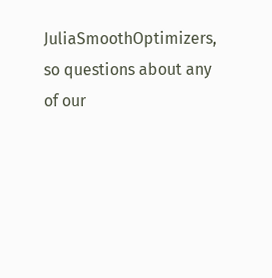JuliaSmoothOptimizers, so questions about any of our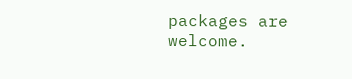packages are welcome.